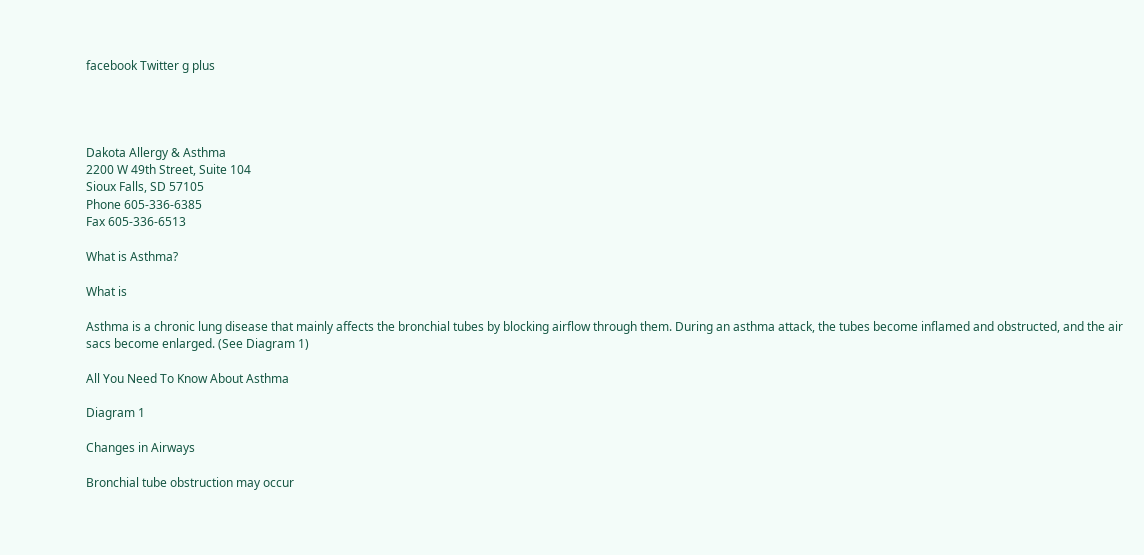facebook Twitter g plus




Dakota Allergy & Asthma
2200 W 49th Street, Suite 104
Sioux Falls, SD 57105
Phone 605-336-6385
Fax 605-336-6513

What is Asthma?

What is

Asthma is a chronic lung disease that mainly affects the bronchial tubes by blocking airflow through them. During an asthma attack, the tubes become inflamed and obstructed, and the air sacs become enlarged. (See Diagram 1)

All You Need To Know About Asthma

Diagram 1

Changes in Airways

Bronchial tube obstruction may occur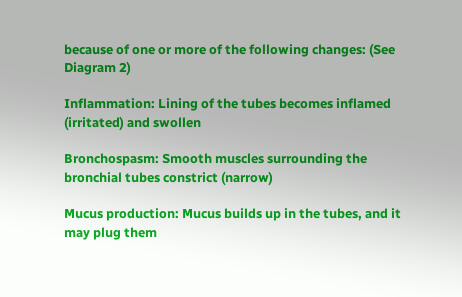because of one or more of the following changes: (See Diagram 2)

Inflammation: Lining of the tubes becomes inflamed (irritated) and swollen

Bronchospasm: Smooth muscles surrounding the bronchial tubes constrict (narrow)

Mucus production: Mucus builds up in the tubes, and it may plug them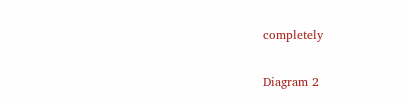completely

Diagram 2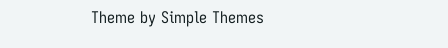Theme by Simple Themes